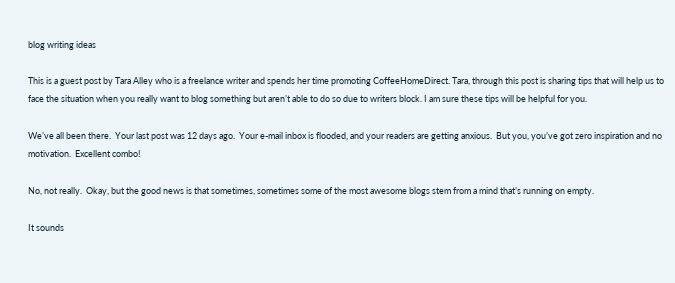blog writing ideas

This is a guest post by Tara Alley who is a freelance writer and spends her time promoting CoffeeHomeDirect. Tara, through this post is sharing tips that will help us to face the situation when you really want to blog something but aren’t able to do so due to writers block. I am sure these tips will be helpful for you.

We’ve all been there.  Your last post was 12 days ago.  Your e-mail inbox is flooded, and your readers are getting anxious.  But you, you’ve got zero inspiration and no motivation.  Excellent combo!

No, not really.  Okay, but the good news is that sometimes, sometimes some of the most awesome blogs stem from a mind that’s running on empty.

It sounds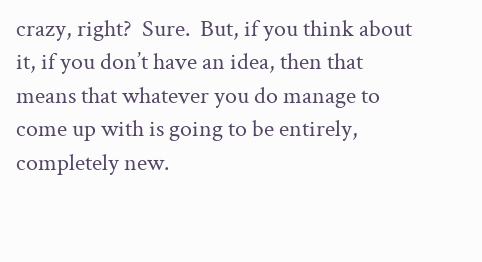crazy, right?  Sure.  But, if you think about it, if you don’t have an idea, then that means that whatever you do manage to come up with is going to be entirely, completely new.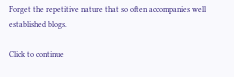Forget the repetitive nature that so often accompanies well established blogs.

Click to continue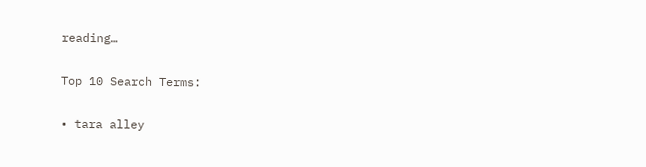reading…

Top 10 Search Terms:

• tara alley